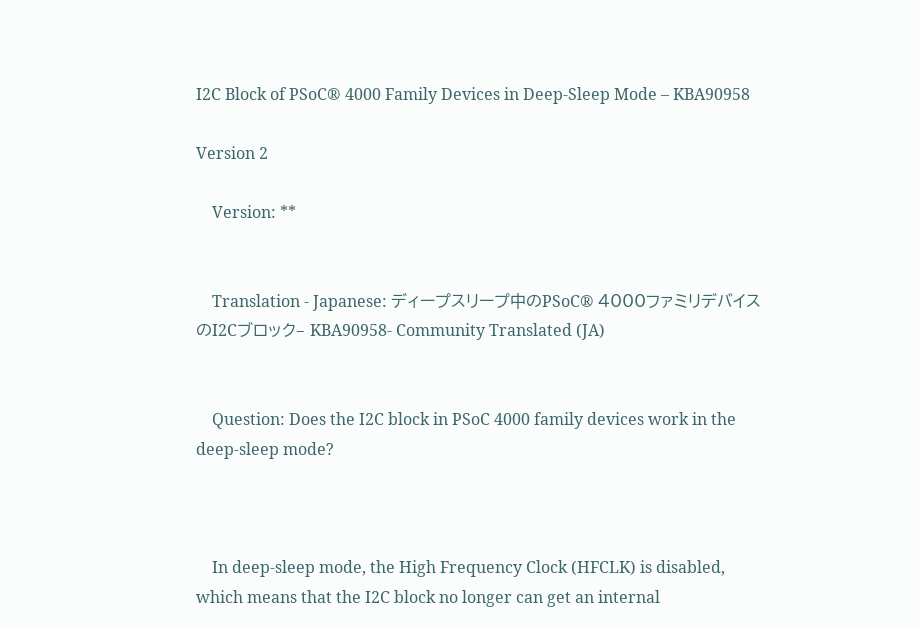I2C Block of PSoC® 4000 Family Devices in Deep-Sleep Mode – KBA90958

Version 2

    Version: **


    Translation - Japanese: ディープスリープ中のPSoC® 4000ファミリデバイスのI2Cブロック– KBA90958- Community Translated (JA)


    Question: Does the I2C block in PSoC 4000 family devices work in the deep-sleep mode?



    In deep-sleep mode, the High Frequency Clock (HFCLK) is disabled, which means that the I2C block no longer can get an internal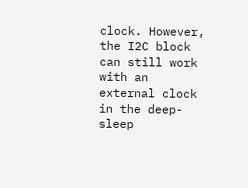clock. However, the I2C block can still work with an external clock in the deep-sleep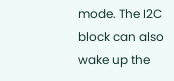mode. The I2C block can also wake up the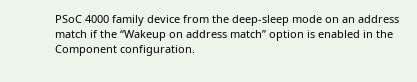PSoC 4000 family device from the deep-sleep mode on an address match if the “Wakeup on address match” option is enabled in the Component configuration.